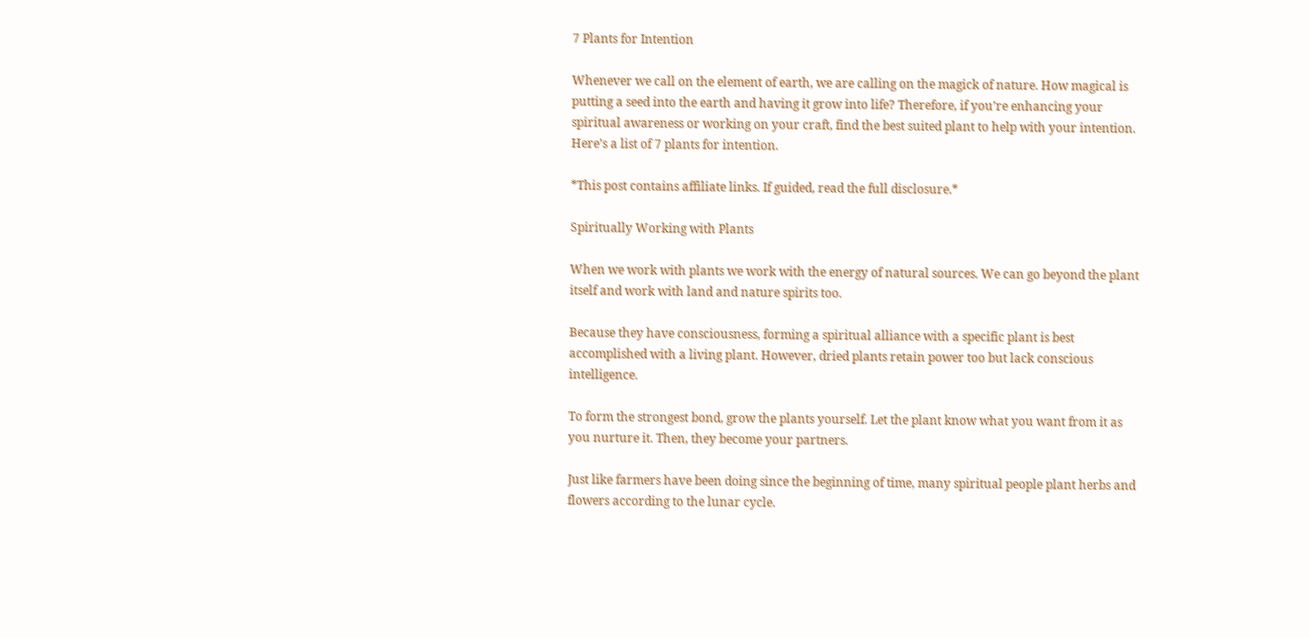7 Plants for Intention

Whenever we call on the element of earth, we are calling on the magick of nature. How magical is putting a seed into the earth and having it grow into life? Therefore, if you’re enhancing your spiritual awareness or working on your craft, find the best suited plant to help with your intention. Here’s a list of 7 plants for intention.

*This post contains affiliate links. If guided, read the full disclosure.*

Spiritually Working with Plants

When we work with plants we work with the energy of natural sources. We can go beyond the plant itself and work with land and nature spirits too.

Because they have consciousness, forming a spiritual alliance with a specific plant is best accomplished with a living plant. However, dried plants retain power too but lack conscious intelligence.

To form the strongest bond, grow the plants yourself. Let the plant know what you want from it as you nurture it. Then, they become your partners.

Just like farmers have been doing since the beginning of time, many spiritual people plant herbs and flowers according to the lunar cycle.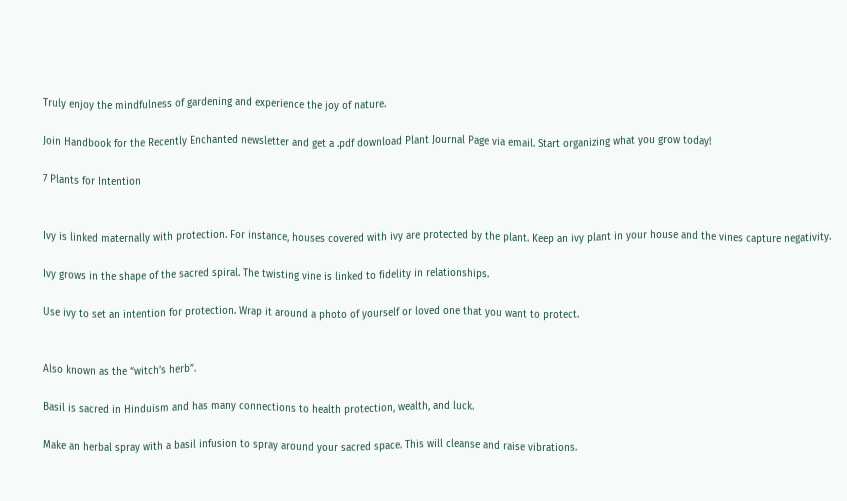Truly enjoy the mindfulness of gardening and experience the joy of nature.

Join Handbook for the Recently Enchanted newsletter and get a .pdf download Plant Journal Page via email. Start organizing what you grow today!

7 Plants for Intention


Ivy is linked maternally with protection. For instance, houses covered with ivy are protected by the plant. Keep an ivy plant in your house and the vines capture negativity.

Ivy grows in the shape of the sacred spiral. The twisting vine is linked to fidelity in relationships.

Use ivy to set an intention for protection. Wrap it around a photo of yourself or loved one that you want to protect.


Also known as the “witch’s herb”.

Basil is sacred in Hinduism and has many connections to health protection, wealth, and luck.

Make an herbal spray with a basil infusion to spray around your sacred space. This will cleanse and raise vibrations.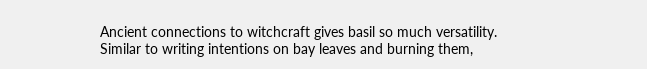Ancient connections to witchcraft gives basil so much versatility. Similar to writing intentions on bay leaves and burning them,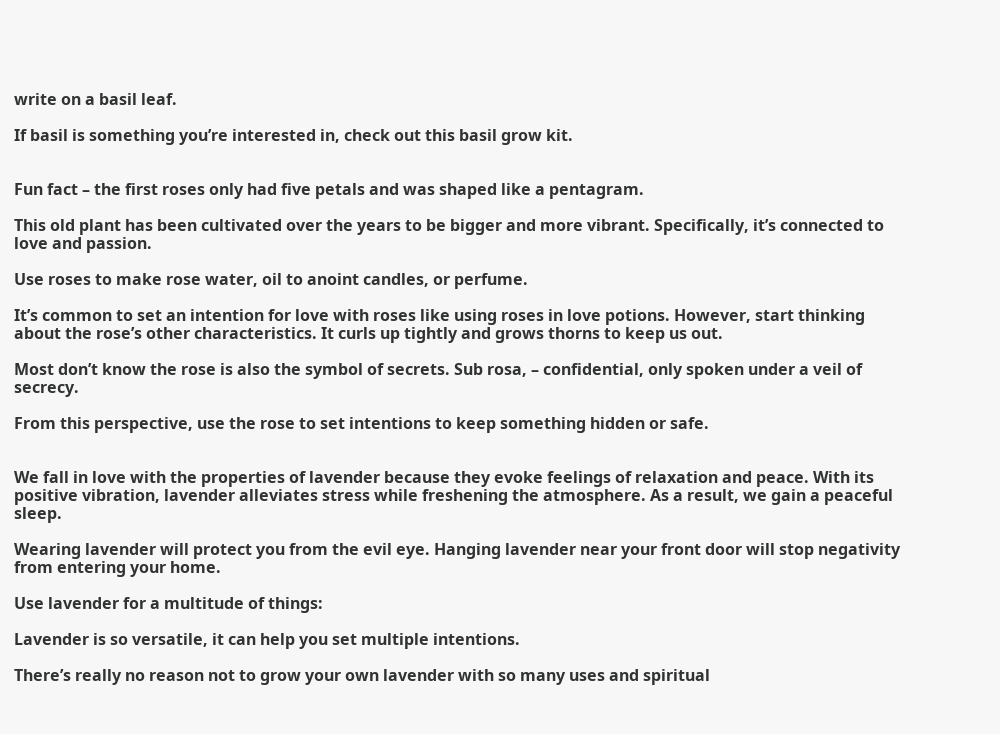write on a basil leaf.

If basil is something you’re interested in, check out this basil grow kit.


Fun fact – the first roses only had five petals and was shaped like a pentagram.

This old plant has been cultivated over the years to be bigger and more vibrant. Specifically, it’s connected to love and passion.

Use roses to make rose water, oil to anoint candles, or perfume.

It’s common to set an intention for love with roses like using roses in love potions. However, start thinking about the rose’s other characteristics. It curls up tightly and grows thorns to keep us out.

Most don’t know the rose is also the symbol of secrets. Sub rosa, – confidential, only spoken under a veil of secrecy.

From this perspective, use the rose to set intentions to keep something hidden or safe.


We fall in love with the properties of lavender because they evoke feelings of relaxation and peace. With its positive vibration, lavender alleviates stress while freshening the atmosphere. As a result, we gain a peaceful sleep.

Wearing lavender will protect you from the evil eye. Hanging lavender near your front door will stop negativity from entering your home.

Use lavender for a multitude of things:

Lavender is so versatile, it can help you set multiple intentions.

There’s really no reason not to grow your own lavender with so many uses and spiritual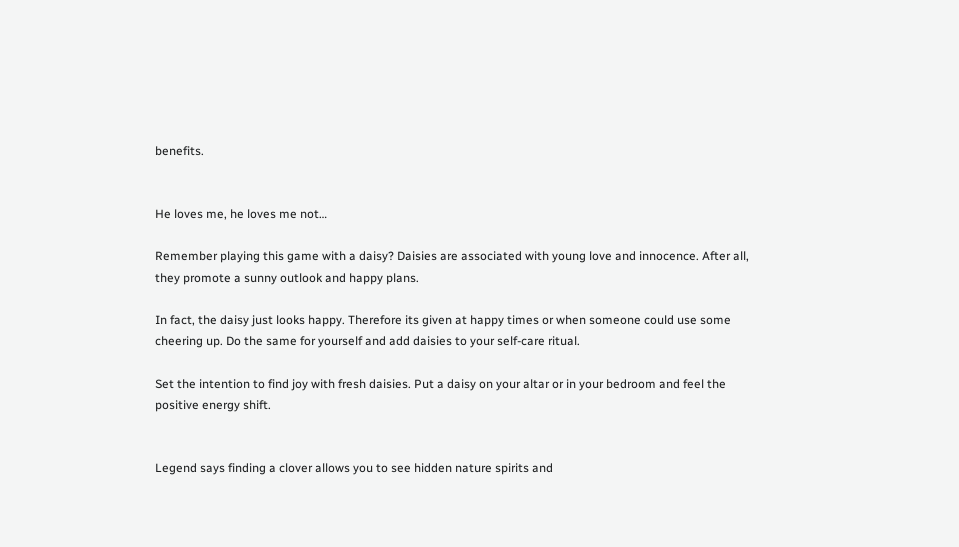benefits.


He loves me, he loves me not…

Remember playing this game with a daisy? Daisies are associated with young love and innocence. After all, they promote a sunny outlook and happy plans.

In fact, the daisy just looks happy. Therefore its given at happy times or when someone could use some cheering up. Do the same for yourself and add daisies to your self-care ritual.

Set the intention to find joy with fresh daisies. Put a daisy on your altar or in your bedroom and feel the positive energy shift.


Legend says finding a clover allows you to see hidden nature spirits and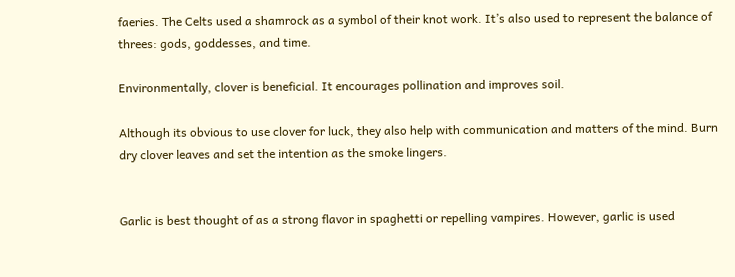faeries. The Celts used a shamrock as a symbol of their knot work. It’s also used to represent the balance of threes: gods, goddesses, and time.

Environmentally, clover is beneficial. It encourages pollination and improves soil.

Although its obvious to use clover for luck, they also help with communication and matters of the mind. Burn dry clover leaves and set the intention as the smoke lingers.


Garlic is best thought of as a strong flavor in spaghetti or repelling vampires. However, garlic is used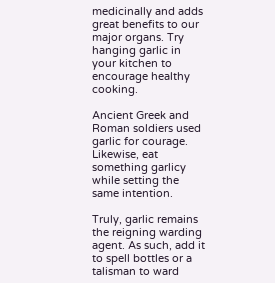medicinally and adds great benefits to our major organs. Try hanging garlic in your kitchen to encourage healthy cooking.

Ancient Greek and Roman soldiers used garlic for courage. Likewise, eat something garlicy while setting the same intention.

Truly, garlic remains the reigning warding agent. As such, add it to spell bottles or a talisman to ward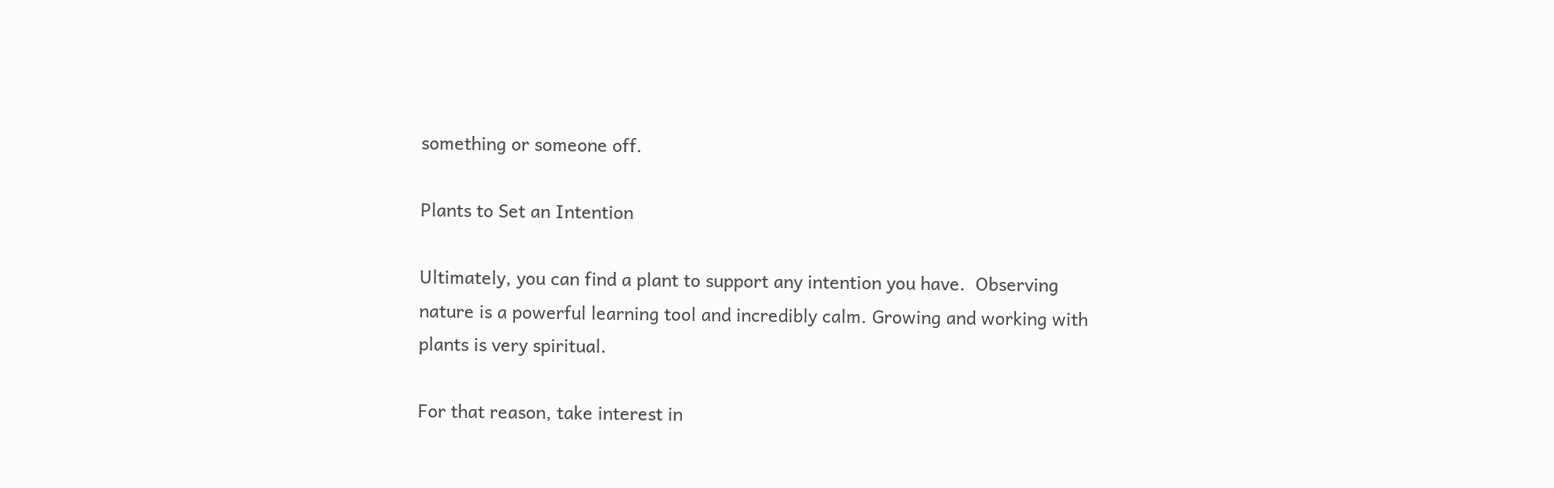something or someone off.

Plants to Set an Intention

Ultimately, you can find a plant to support any intention you have.  Observing nature is a powerful learning tool and incredibly calm. Growing and working with plants is very spiritual.

For that reason, take interest in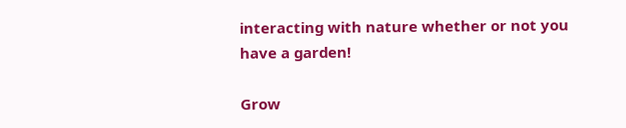interacting with nature whether or not you have a garden!

Grow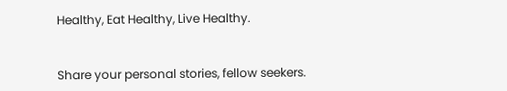Healthy, Eat Healthy, Live Healthy.


Share your personal stories, fellow seekers.